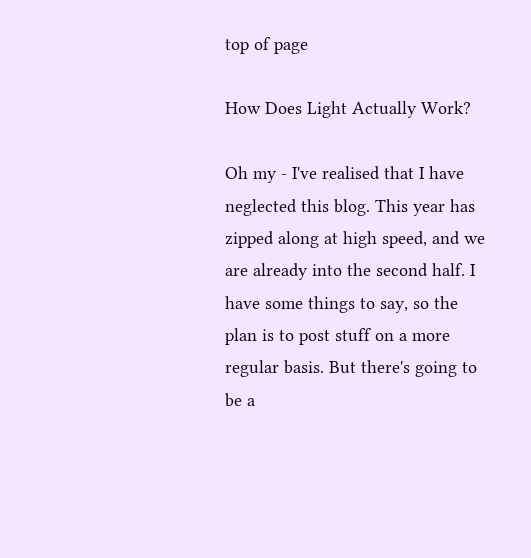top of page

How Does Light Actually Work?

Oh my - I've realised that I have neglected this blog. This year has zipped along at high speed, and we are already into the second half. I have some things to say, so the plan is to post stuff on a more regular basis. But there's going to be a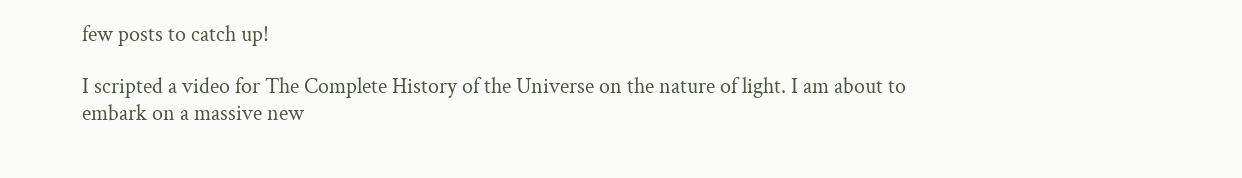few posts to catch up!

I scripted a video for The Complete History of the Universe on the nature of light. I am about to embark on a massive new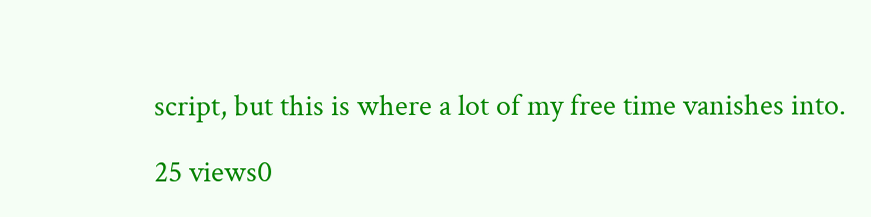script, but this is where a lot of my free time vanishes into.

25 views0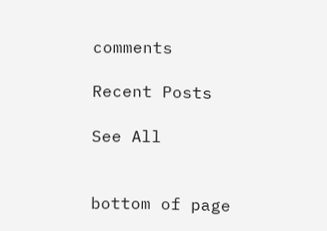comments

Recent Posts

See All


bottom of page